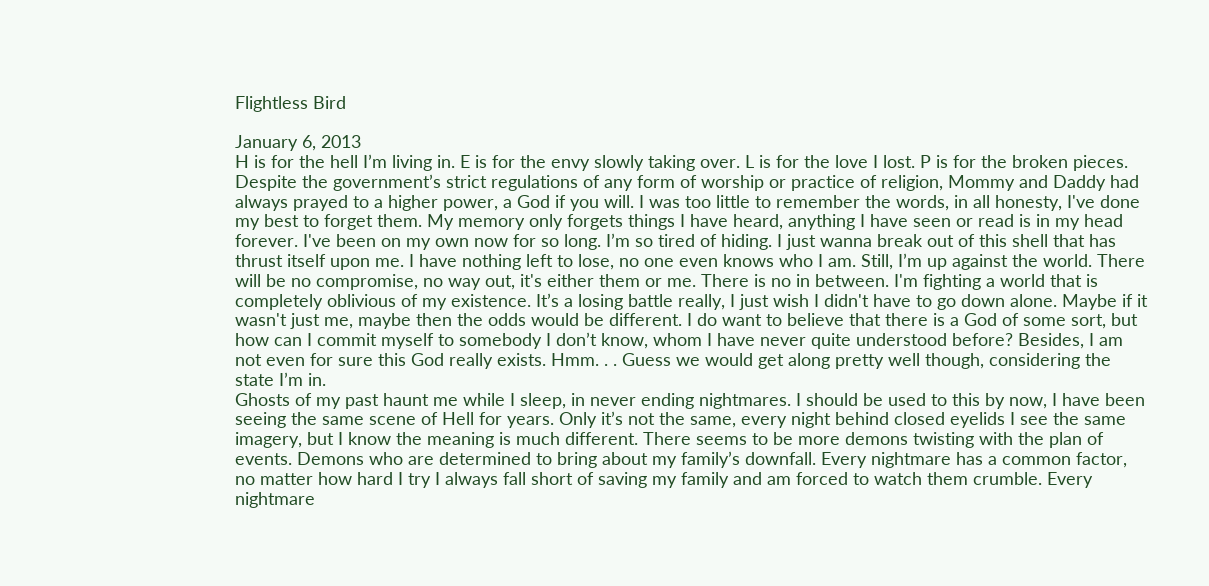Flightless Bird

January 6, 2013
H is for the hell I’m living in. E is for the envy slowly taking over. L is for the love I lost. P is for the broken pieces.
Despite the government’s strict regulations of any form of worship or practice of religion, Mommy and Daddy had always prayed to a higher power, a God if you will. I was too little to remember the words, in all honesty, I've done my best to forget them. My memory only forgets things I have heard, anything I have seen or read is in my head forever. I've been on my own now for so long. I’m so tired of hiding. I just wanna break out of this shell that has thrust itself upon me. I have nothing left to lose, no one even knows who I am. Still, I’m up against the world. There will be no compromise, no way out, it's either them or me. There is no in between. I'm fighting a world that is completely oblivious of my existence. It’s a losing battle really, I just wish I didn't have to go down alone. Maybe if it wasn't just me, maybe then the odds would be different. I do want to believe that there is a God of some sort, but how can I commit myself to somebody I don’t know, whom I have never quite understood before? Besides, I am not even for sure this God really exists. Hmm. . . Guess we would get along pretty well though, considering the state I’m in.
Ghosts of my past haunt me while I sleep, in never ending nightmares. I should be used to this by now, I have been seeing the same scene of Hell for years. Only it’s not the same, every night behind closed eyelids I see the same imagery, but I know the meaning is much different. There seems to be more demons twisting with the plan of events. Demons who are determined to bring about my family’s downfall. Every nightmare has a common factor, no matter how hard I try I always fall short of saving my family and am forced to watch them crumble. Every nightmare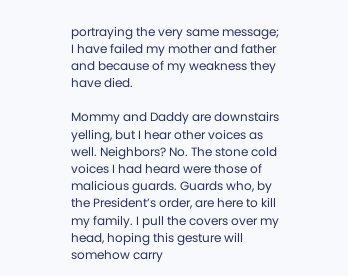portraying the very same message; I have failed my mother and father and because of my weakness they have died.

Mommy and Daddy are downstairs yelling, but I hear other voices as well. Neighbors? No. The stone cold voices I had heard were those of malicious guards. Guards who, by the President’s order, are here to kill my family. I pull the covers over my head, hoping this gesture will somehow carry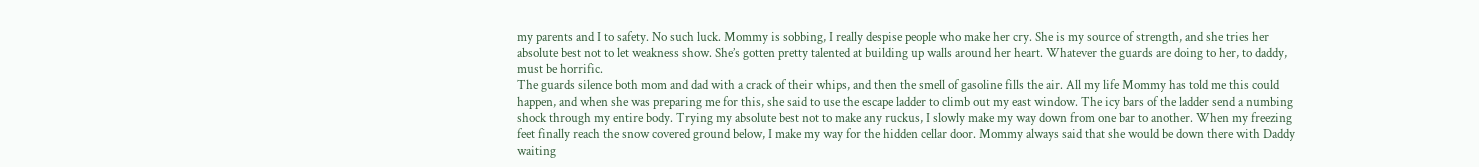my parents and I to safety. No such luck. Mommy is sobbing, I really despise people who make her cry. She is my source of strength, and she tries her absolute best not to let weakness show. She’s gotten pretty talented at building up walls around her heart. Whatever the guards are doing to her, to daddy, must be horrific.
The guards silence both mom and dad with a crack of their whips, and then the smell of gasoline fills the air. All my life Mommy has told me this could happen, and when she was preparing me for this, she said to use the escape ladder to climb out my east window. The icy bars of the ladder send a numbing shock through my entire body. Trying my absolute best not to make any ruckus, I slowly make my way down from one bar to another. When my freezing feet finally reach the snow covered ground below, I make my way for the hidden cellar door. Mommy always said that she would be down there with Daddy waiting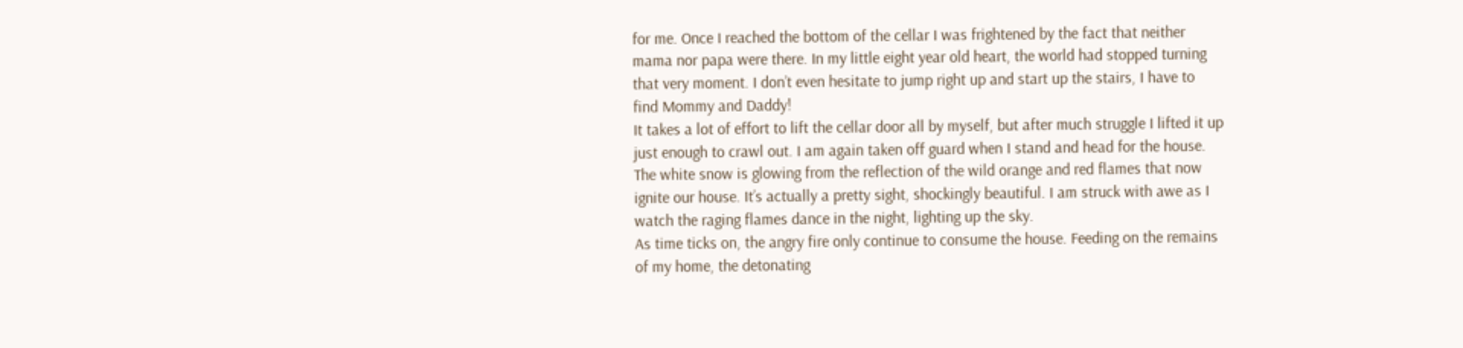for me. Once I reached the bottom of the cellar I was frightened by the fact that neither mama nor papa were there. In my little eight year old heart, the world had stopped turning that very moment. I don’t even hesitate to jump right up and start up the stairs, I have to find Mommy and Daddy!
It takes a lot of effort to lift the cellar door all by myself, but after much struggle I lifted it up just enough to crawl out. I am again taken off guard when I stand and head for the house. The white snow is glowing from the reflection of the wild orange and red flames that now ignite our house. It’s actually a pretty sight, shockingly beautiful. I am struck with awe as I watch the raging flames dance in the night, lighting up the sky.
As time ticks on, the angry fire only continue to consume the house. Feeding on the remains of my home, the detonating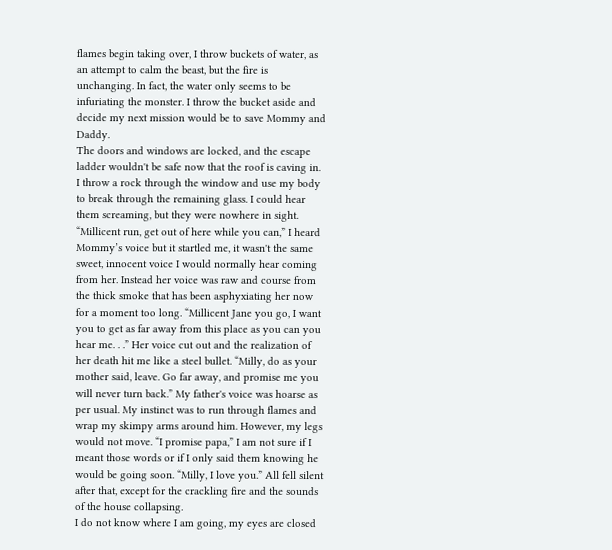flames begin taking over, I throw buckets of water, as an attempt to calm the beast, but the fire is unchanging. In fact, the water only seems to be infuriating the monster. I throw the bucket aside and decide my next mission would be to save Mommy and Daddy.
The doors and windows are locked, and the escape ladder wouldn't be safe now that the roof is caving in. I throw a rock through the window and use my body to break through the remaining glass. I could hear them screaming, but they were nowhere in sight. “Millicent run, get out of here while you can,” I heard Mommy’s voice but it startled me, it wasn't the same sweet, innocent voice I would normally hear coming from her. Instead her voice was raw and course from the thick smoke that has been asphyxiating her now for a moment too long. “Millicent Jane you go, I want you to get as far away from this place as you can you hear me. . .” Her voice cut out and the realization of her death hit me like a steel bullet. “Milly, do as your mother said, leave. Go far away, and promise me you will never turn back.” My father's voice was hoarse as per usual. My instinct was to run through flames and wrap my skimpy arms around him. However, my legs would not move. “I promise papa,” I am not sure if I meant those words or if I only said them knowing he would be going soon. “Milly, I love you.” All fell silent after that, except for the crackling fire and the sounds of the house collapsing.
I do not know where I am going, my eyes are closed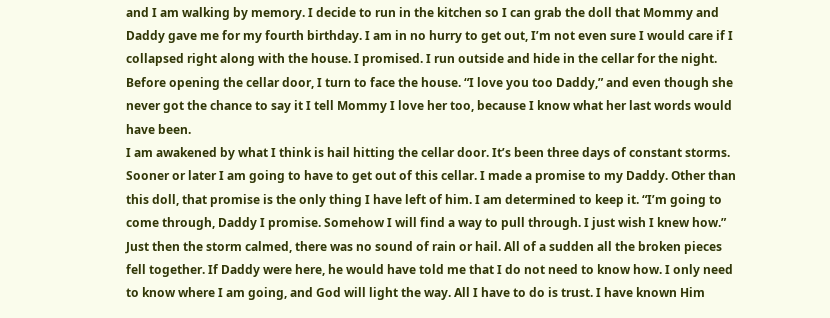and I am walking by memory. I decide to run in the kitchen so I can grab the doll that Mommy and Daddy gave me for my fourth birthday. I am in no hurry to get out, I’m not even sure I would care if I collapsed right along with the house. I promised. I run outside and hide in the cellar for the night. Before opening the cellar door, I turn to face the house. “I love you too Daddy,” and even though she never got the chance to say it I tell Mommy I love her too, because I know what her last words would have been.
I am awakened by what I think is hail hitting the cellar door. It’s been three days of constant storms. Sooner or later I am going to have to get out of this cellar. I made a promise to my Daddy. Other than this doll, that promise is the only thing I have left of him. I am determined to keep it. “I’m going to come through, Daddy I promise. Somehow I will find a way to pull through. I just wish I knew how.” Just then the storm calmed, there was no sound of rain or hail. All of a sudden all the broken pieces fell together. If Daddy were here, he would have told me that I do not need to know how. I only need to know where I am going, and God will light the way. All I have to do is trust. I have known Him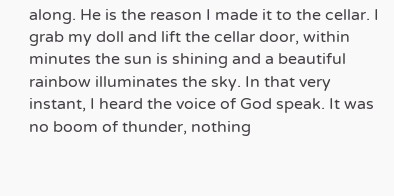along. He is the reason I made it to the cellar. I grab my doll and lift the cellar door, within minutes the sun is shining and a beautiful rainbow illuminates the sky. In that very instant, I heard the voice of God speak. It was no boom of thunder, nothing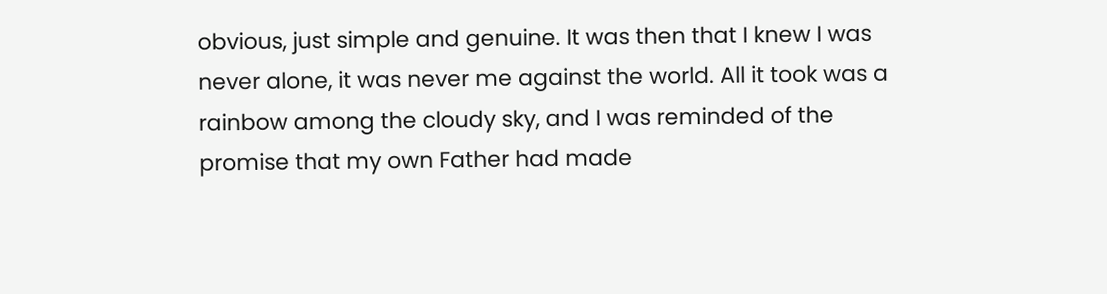obvious, just simple and genuine. It was then that I knew I was never alone, it was never me against the world. All it took was a rainbow among the cloudy sky, and I was reminded of the promise that my own Father had made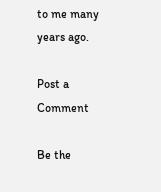to me many years ago.

Post a Comment

Be the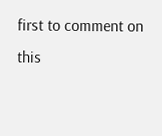first to comment on this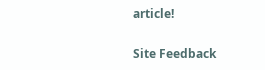article!

Site Feedback